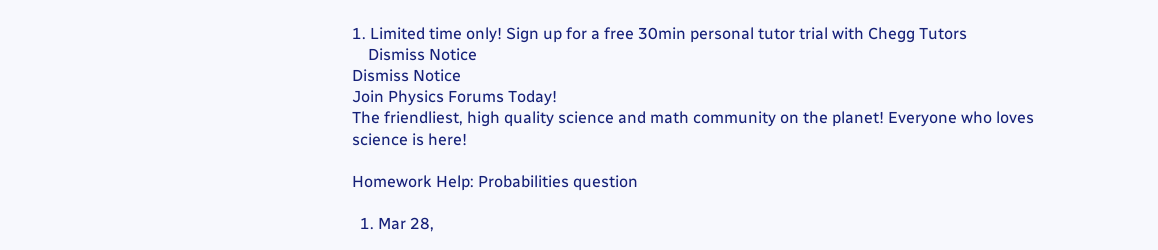1. Limited time only! Sign up for a free 30min personal tutor trial with Chegg Tutors
    Dismiss Notice
Dismiss Notice
Join Physics Forums Today!
The friendliest, high quality science and math community on the planet! Everyone who loves science is here!

Homework Help: Probabilities question

  1. Mar 28,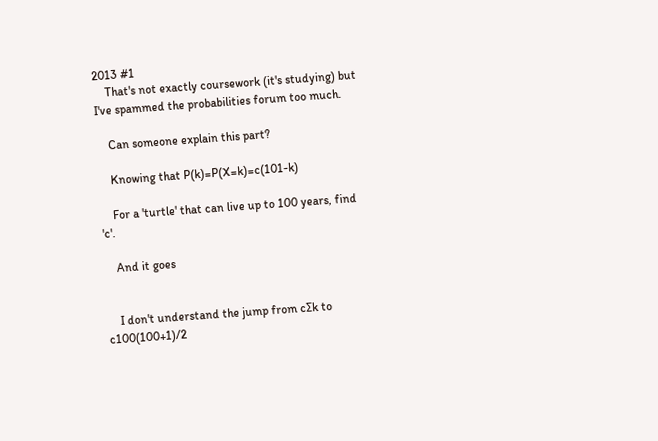2013 #1
    That's not exactly coursework (it's studying) but I've spammed the probabilities forum too much.

    Can someone explain this part?

    Knowing that P(k)=P(X=k)=c(101-k)

    For a 'turtle' that can live up to 100 years, find 'c'.

    And it goes


    I don't understand the jump from cΣk to c100(100+1)/2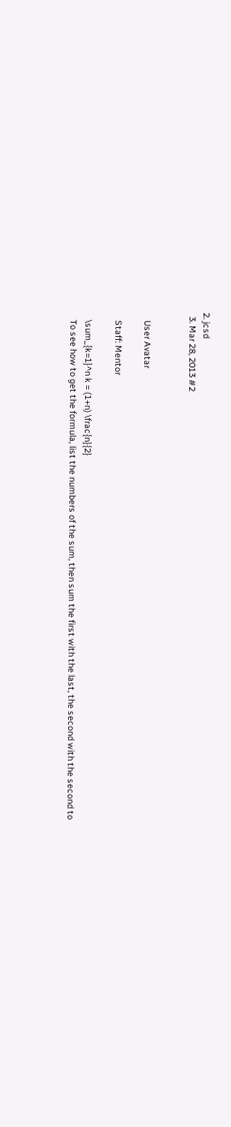2. jcsd
  3. Mar 28, 2013 #2


    User Avatar

    Staff: Mentor

    \sum_{k=1}^n k = (1+n) \frac{n}{2}
    To see how to get the formula, list the numbers of the sum, then sum the first with the last, the second with the second to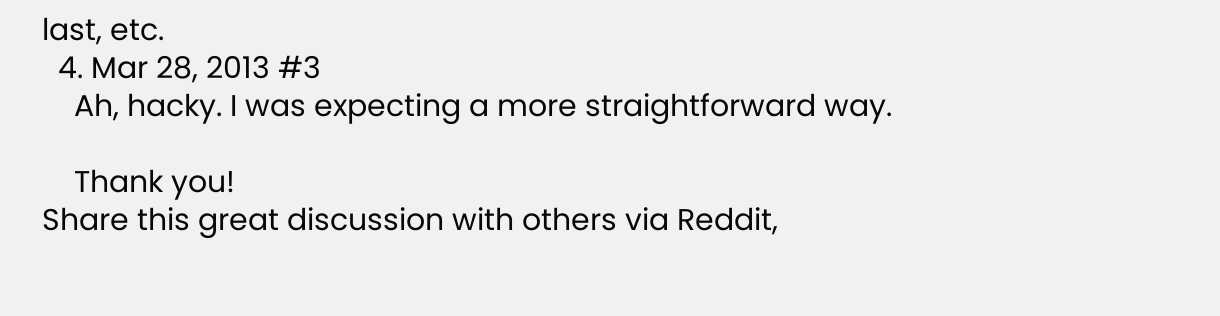last, etc.
  4. Mar 28, 2013 #3
    Ah, hacky. I was expecting a more straightforward way.

    Thank you!
Share this great discussion with others via Reddit,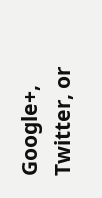Google+, Twitter, or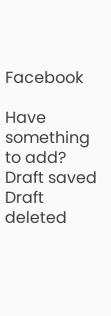Facebook

Have something to add?
Draft saved Draft deleted